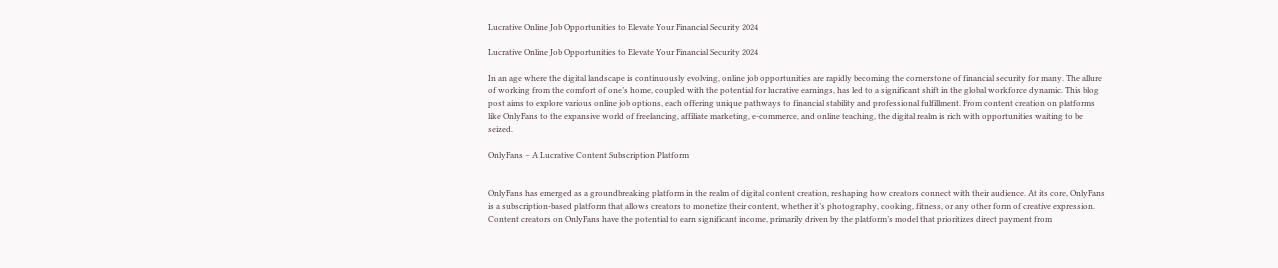Lucrative Online Job Opportunities to Elevate Your Financial Security 2024

Lucrative Online Job Opportunities to Elevate Your Financial Security 2024

In an age where the digital landscape is continuously evolving, online job opportunities are rapidly becoming the cornerstone of financial security for many. The allure of working from the comfort of one’s home, coupled with the potential for lucrative earnings, has led to a significant shift in the global workforce dynamic. This blog post aims to explore various online job options, each offering unique pathways to financial stability and professional fulfillment. From content creation on platforms like OnlyFans to the expansive world of freelancing, affiliate marketing, e-commerce, and online teaching, the digital realm is rich with opportunities waiting to be seized.

OnlyFans – A Lucrative Content Subscription Platform


OnlyFans has emerged as a groundbreaking platform in the realm of digital content creation, reshaping how creators connect with their audience. At its core, OnlyFans is a subscription-based platform that allows creators to monetize their content, whether it’s photography, cooking, fitness, or any other form of creative expression. Content creators on OnlyFans have the potential to earn significant income, primarily driven by the platform’s model that prioritizes direct payment from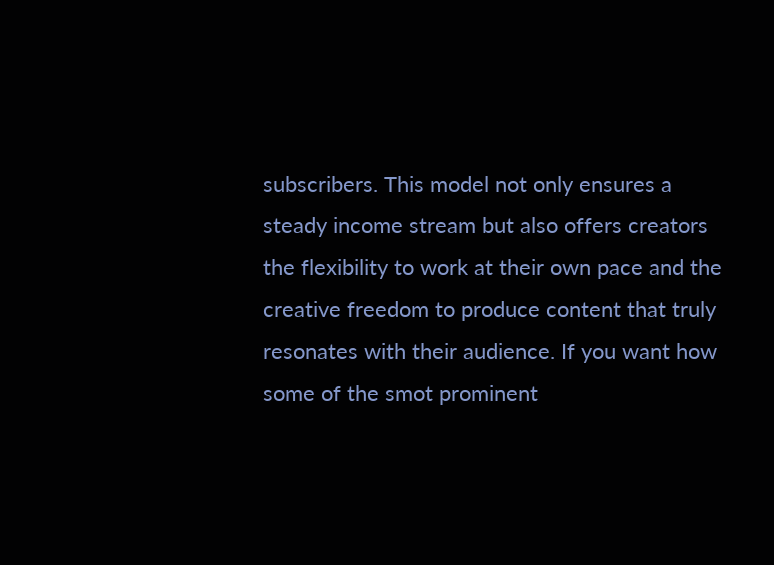subscribers. This model not only ensures a steady income stream but also offers creators the flexibility to work at their own pace and the creative freedom to produce content that truly resonates with their audience. If you want how some of the smot prominent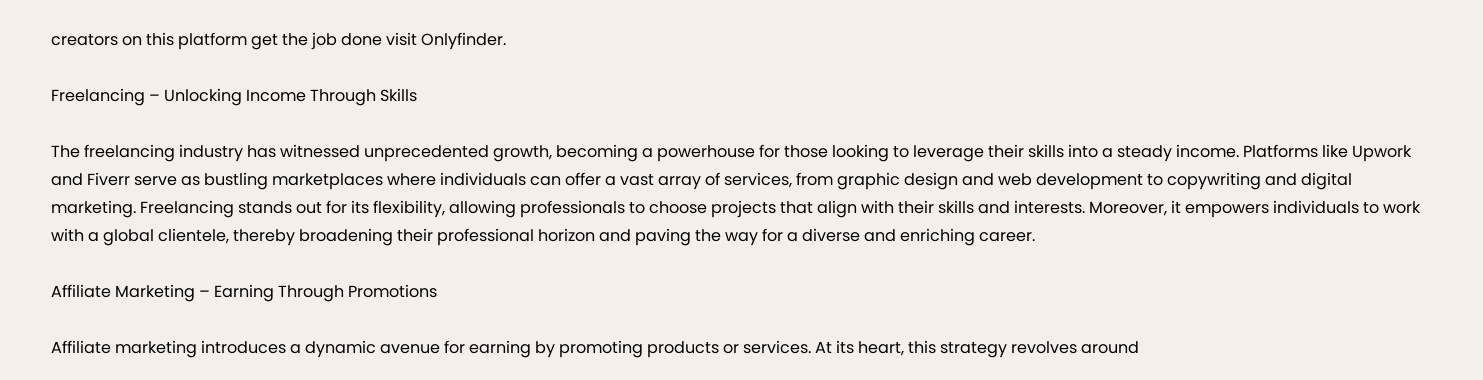creators on this platform get the job done visit Onlyfinder.

Freelancing – Unlocking Income Through Skills

The freelancing industry has witnessed unprecedented growth, becoming a powerhouse for those looking to leverage their skills into a steady income. Platforms like Upwork and Fiverr serve as bustling marketplaces where individuals can offer a vast array of services, from graphic design and web development to copywriting and digital marketing. Freelancing stands out for its flexibility, allowing professionals to choose projects that align with their skills and interests. Moreover, it empowers individuals to work with a global clientele, thereby broadening their professional horizon and paving the way for a diverse and enriching career.

Affiliate Marketing – Earning Through Promotions

Affiliate marketing introduces a dynamic avenue for earning by promoting products or services. At its heart, this strategy revolves around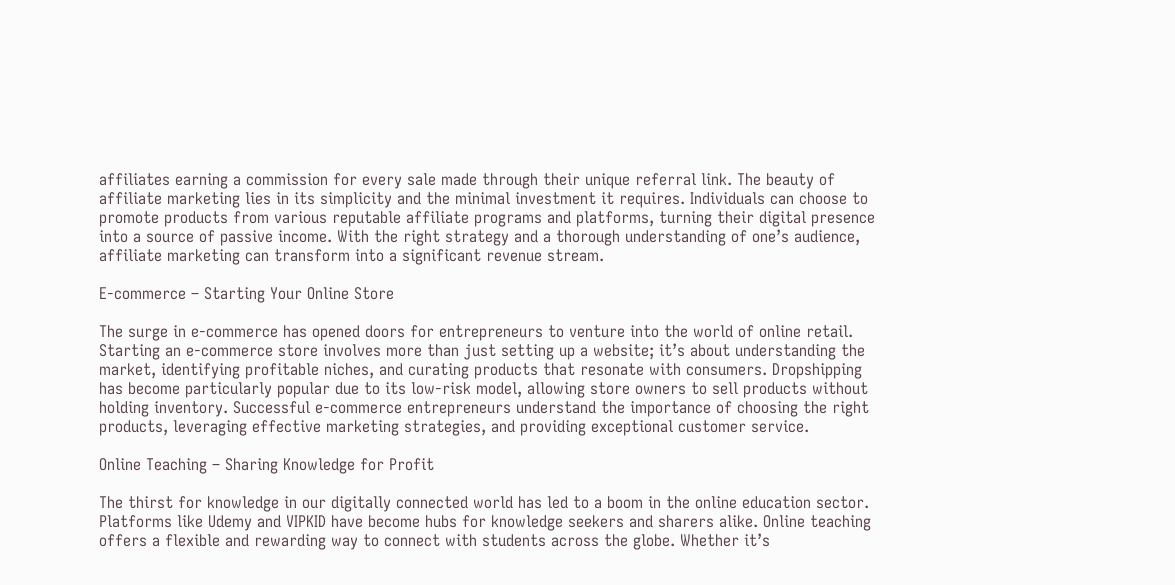affiliates earning a commission for every sale made through their unique referral link. The beauty of affiliate marketing lies in its simplicity and the minimal investment it requires. Individuals can choose to promote products from various reputable affiliate programs and platforms, turning their digital presence into a source of passive income. With the right strategy and a thorough understanding of one’s audience, affiliate marketing can transform into a significant revenue stream.

E-commerce – Starting Your Online Store

The surge in e-commerce has opened doors for entrepreneurs to venture into the world of online retail. Starting an e-commerce store involves more than just setting up a website; it’s about understanding the market, identifying profitable niches, and curating products that resonate with consumers. Dropshipping has become particularly popular due to its low-risk model, allowing store owners to sell products without holding inventory. Successful e-commerce entrepreneurs understand the importance of choosing the right products, leveraging effective marketing strategies, and providing exceptional customer service.

Online Teaching – Sharing Knowledge for Profit

The thirst for knowledge in our digitally connected world has led to a boom in the online education sector. Platforms like Udemy and VIPKID have become hubs for knowledge seekers and sharers alike. Online teaching offers a flexible and rewarding way to connect with students across the globe. Whether it’s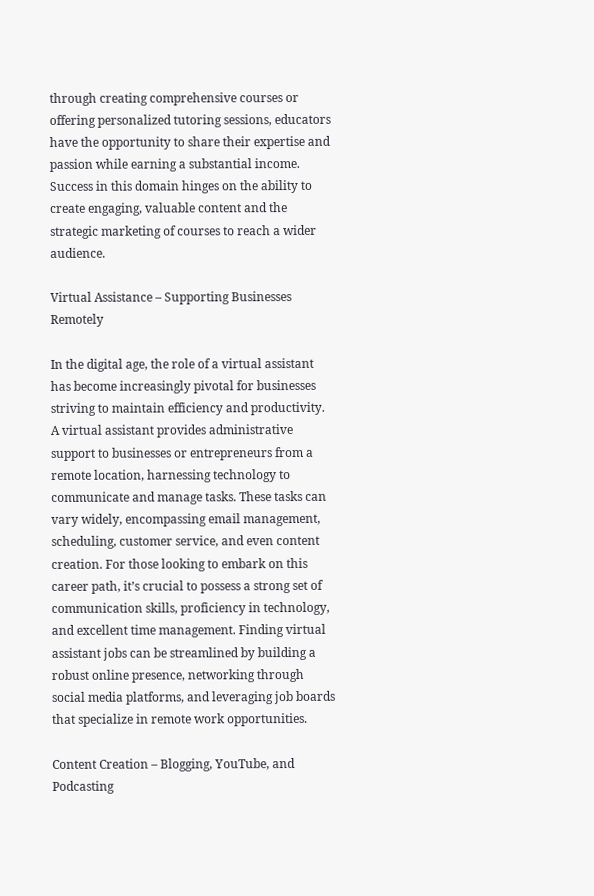through creating comprehensive courses or offering personalized tutoring sessions, educators have the opportunity to share their expertise and passion while earning a substantial income. Success in this domain hinges on the ability to create engaging, valuable content and the strategic marketing of courses to reach a wider audience.

Virtual Assistance – Supporting Businesses Remotely

In the digital age, the role of a virtual assistant has become increasingly pivotal for businesses striving to maintain efficiency and productivity. A virtual assistant provides administrative support to businesses or entrepreneurs from a remote location, harnessing technology to communicate and manage tasks. These tasks can vary widely, encompassing email management, scheduling, customer service, and even content creation. For those looking to embark on this career path, it’s crucial to possess a strong set of communication skills, proficiency in technology, and excellent time management. Finding virtual assistant jobs can be streamlined by building a robust online presence, networking through social media platforms, and leveraging job boards that specialize in remote work opportunities.

Content Creation – Blogging, YouTube, and Podcasting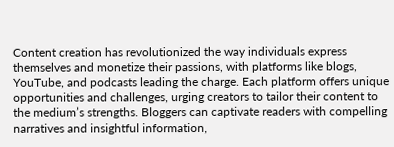Content creation has revolutionized the way individuals express themselves and monetize their passions, with platforms like blogs, YouTube, and podcasts leading the charge. Each platform offers unique opportunities and challenges, urging creators to tailor their content to the medium’s strengths. Bloggers can captivate readers with compelling narratives and insightful information,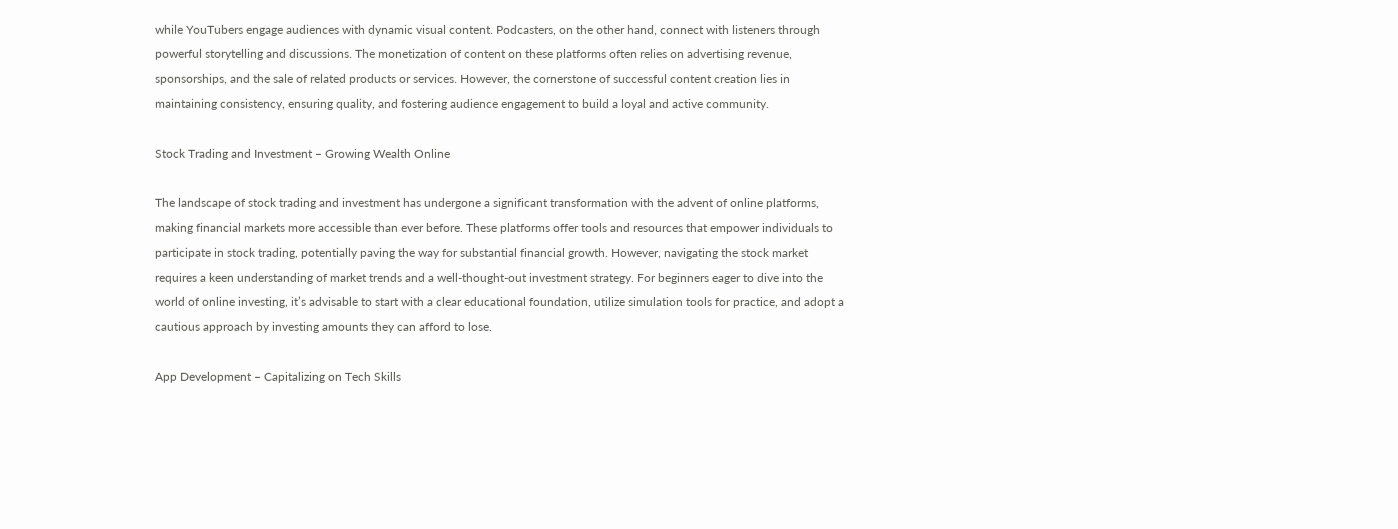while YouTubers engage audiences with dynamic visual content. Podcasters, on the other hand, connect with listeners through powerful storytelling and discussions. The monetization of content on these platforms often relies on advertising revenue, sponsorships, and the sale of related products or services. However, the cornerstone of successful content creation lies in maintaining consistency, ensuring quality, and fostering audience engagement to build a loyal and active community.

Stock Trading and Investment – Growing Wealth Online

The landscape of stock trading and investment has undergone a significant transformation with the advent of online platforms, making financial markets more accessible than ever before. These platforms offer tools and resources that empower individuals to participate in stock trading, potentially paving the way for substantial financial growth. However, navigating the stock market requires a keen understanding of market trends and a well-thought-out investment strategy. For beginners eager to dive into the world of online investing, it’s advisable to start with a clear educational foundation, utilize simulation tools for practice, and adopt a cautious approach by investing amounts they can afford to lose.

App Development – Capitalizing on Tech Skills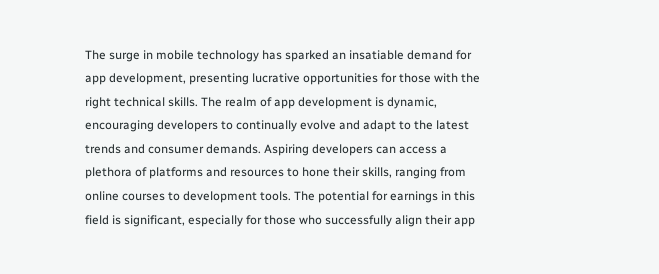The surge in mobile technology has sparked an insatiable demand for app development, presenting lucrative opportunities for those with the right technical skills. The realm of app development is dynamic, encouraging developers to continually evolve and adapt to the latest trends and consumer demands. Aspiring developers can access a plethora of platforms and resources to hone their skills, ranging from online courses to development tools. The potential for earnings in this field is significant, especially for those who successfully align their app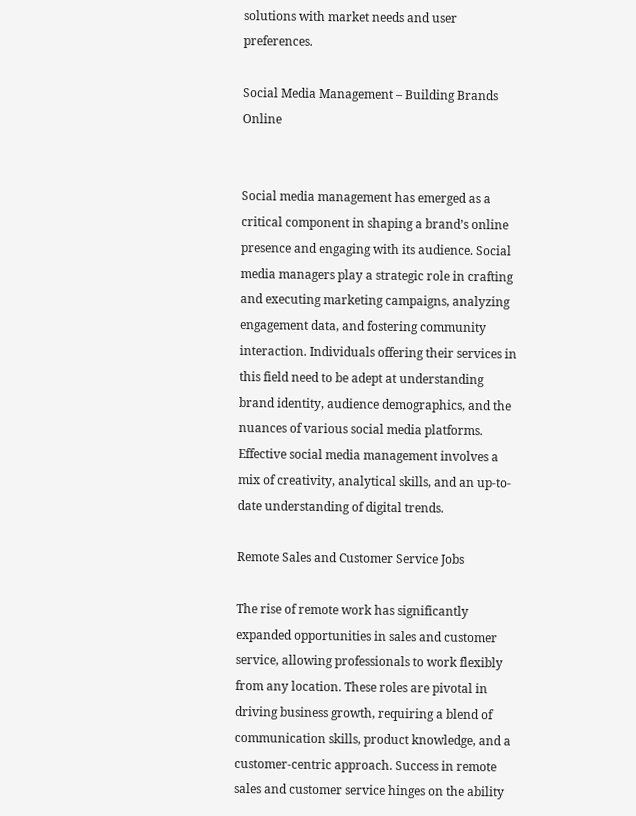solutions with market needs and user preferences.

Social Media Management – Building Brands Online


Social media management has emerged as a critical component in shaping a brand’s online presence and engaging with its audience. Social media managers play a strategic role in crafting and executing marketing campaigns, analyzing engagement data, and fostering community interaction. Individuals offering their services in this field need to be adept at understanding brand identity, audience demographics, and the nuances of various social media platforms. Effective social media management involves a mix of creativity, analytical skills, and an up-to-date understanding of digital trends.

Remote Sales and Customer Service Jobs

The rise of remote work has significantly expanded opportunities in sales and customer service, allowing professionals to work flexibly from any location. These roles are pivotal in driving business growth, requiring a blend of communication skills, product knowledge, and a customer-centric approach. Success in remote sales and customer service hinges on the ability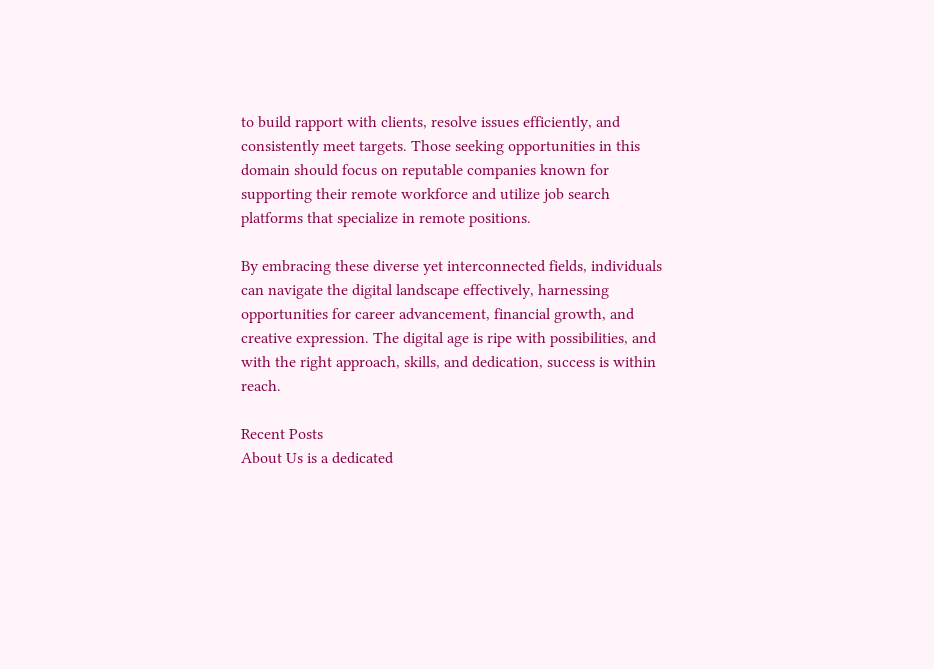to build rapport with clients, resolve issues efficiently, and consistently meet targets. Those seeking opportunities in this domain should focus on reputable companies known for supporting their remote workforce and utilize job search platforms that specialize in remote positions.

By embracing these diverse yet interconnected fields, individuals can navigate the digital landscape effectively, harnessing opportunities for career advancement, financial growth, and creative expression. The digital age is ripe with possibilities, and with the right approach, skills, and dedication, success is within reach.

Recent Posts
About Us is a dedicated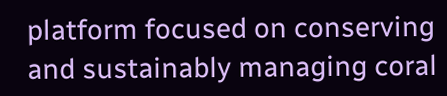platform focused on conserving and sustainably managing coral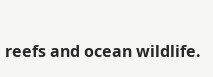reefs and ocean wildlife.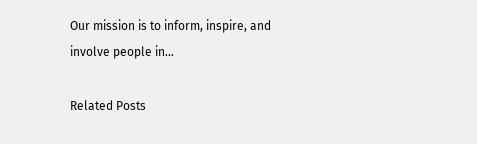Our mission is to inform, inspire, and involve people in…

Related Posts